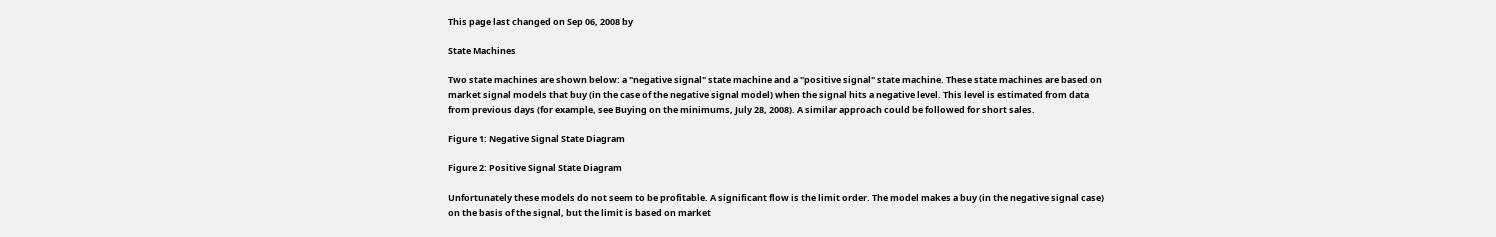This page last changed on Sep 06, 2008 by

State Machines

Two state machines are shown below: a "negative signal" state machine and a "positive signal" state machine. These state machines are based on market signal models that buy (in the case of the negative signal model) when the signal hits a negative level. This level is estimated from data from previous days (for example, see Buying on the minimums, July 28, 2008). A similar approach could be followed for short sales.

Figure 1: Negative Signal State Diagram

Figure 2: Positive Signal State Diagram

Unfortunately these models do not seem to be profitable. A significant flow is the limit order. The model makes a buy (in the negative signal case) on the basis of the signal, but the limit is based on market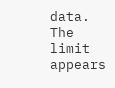data. The limit appears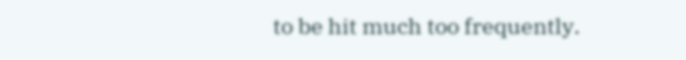to be hit much too frequently.